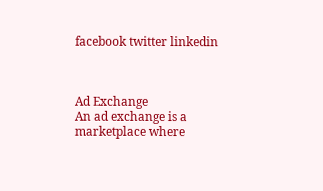facebook twitter linkedin



Ad Exchange
An ad exchange is a marketplace where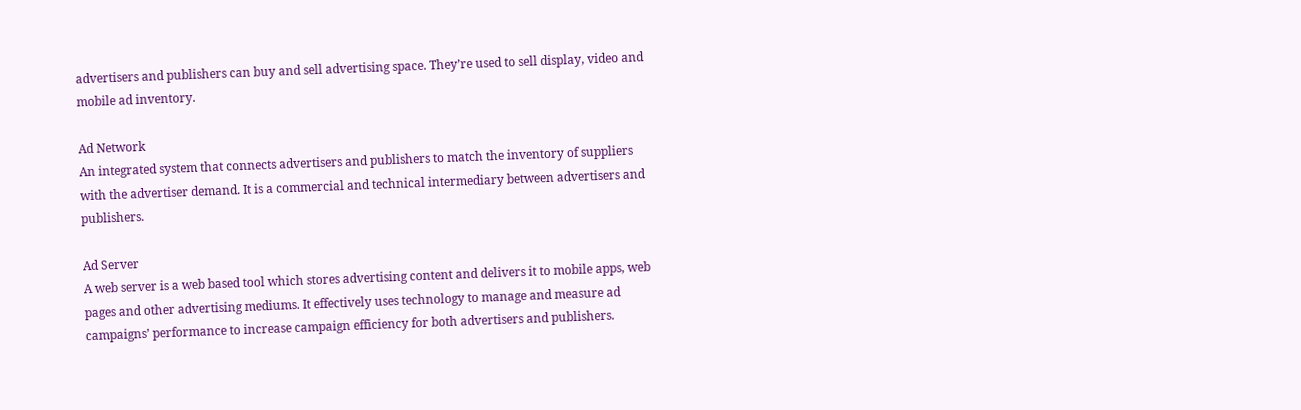advertisers and publishers can buy and sell advertising space. They’re used to sell display, video and mobile ad inventory.

Ad Network
An integrated system that connects advertisers and publishers to match the inventory of suppliers with the advertiser demand. It is a commercial and technical intermediary between advertisers and publishers.

Ad Server
A web server is a web based tool which stores advertising content and delivers it to mobile apps, web pages and other advertising mediums. It effectively uses technology to manage and measure ad campaigns’ performance to increase campaign efficiency for both advertisers and publishers.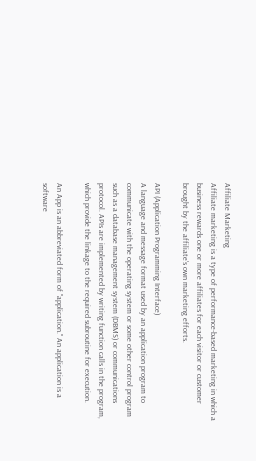Affiliate Marketing
Affiliate marketing is a type of performance-based marketing in which a business rewards one or more affiliates for each visitor or customer brought by the affiliate's own marketing efforts.

API (Application Programming Interface)
A language and message format used by an application program to communicate with the operating system or some other control program such as a database management system (DBMS) or communications protocol. APIs are implemented by writing function calls in the program, which provide the linkage to the required subroutine for execution.

An App is an abbreviated form of "application." An application is a software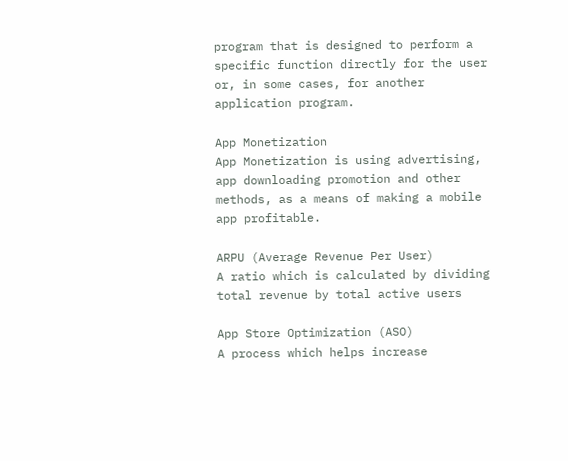program that is designed to perform a specific function directly for the user or, in some cases, for another application program.

App Monetization
App Monetization is using advertising, app downloading promotion and other methods, as a means of making a mobile app profitable.

ARPU (Average Revenue Per User)
A ratio which is calculated by dividing total revenue by total active users

App Store Optimization (ASO)
A process which helps increase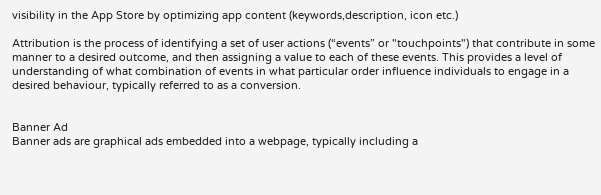visibility in the App Store by optimizing app content (keywords,description, icon etc.)

Attribution is the process of identifying a set of user actions (“events” or "touchpoints") that contribute in some manner to a desired outcome, and then assigning a value to each of these events. This provides a level of understanding of what combination of events in what particular order influence individuals to engage in a desired behaviour, typically referred to as a conversion.


Banner Ad
Banner ads are graphical ads embedded into a webpage, typically including a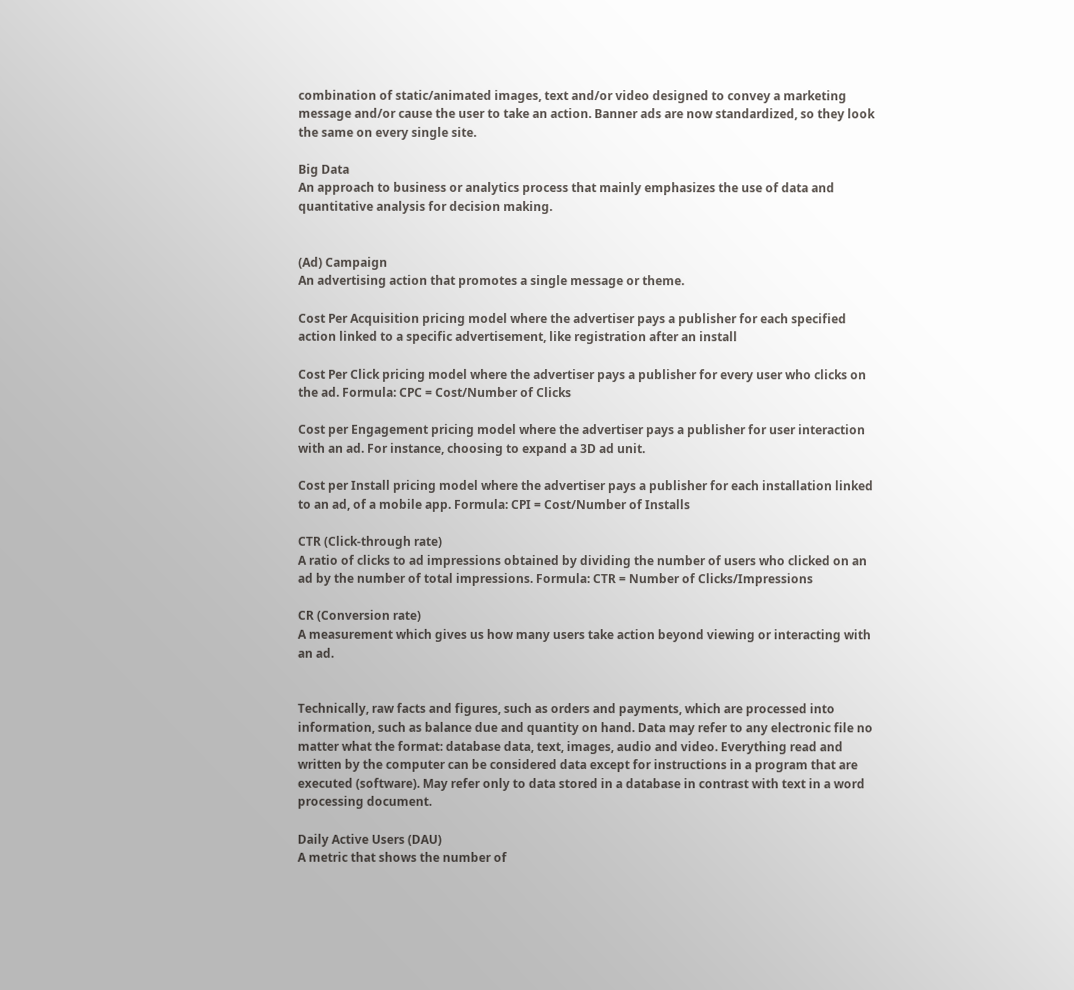combination of static/animated images, text and/or video designed to convey a marketing message and/or cause the user to take an action. Banner ads are now standardized, so they look the same on every single site.

Big Data
An approach to business or analytics process that mainly emphasizes the use of data and quantitative analysis for decision making.


(Ad) Campaign
An advertising action that promotes a single message or theme.

Cost Per Acquisition pricing model where the advertiser pays a publisher for each specified action linked to a specific advertisement, like registration after an install

Cost Per Click pricing model where the advertiser pays a publisher for every user who clicks on the ad. Formula: CPC = Cost/Number of Clicks

Cost per Engagement pricing model where the advertiser pays a publisher for user interaction with an ad. For instance, choosing to expand a 3D ad unit.

Cost per Install pricing model where the advertiser pays a publisher for each installation linked to an ad, of a mobile app. Formula: CPI = Cost/Number of Installs

CTR (Click-through rate)
A ratio of clicks to ad impressions obtained by dividing the number of users who clicked on an ad by the number of total impressions. Formula: CTR = Number of Clicks/Impressions

CR (Conversion rate)
A measurement which gives us how many users take action beyond viewing or interacting with an ad.


Technically, raw facts and figures, such as orders and payments, which are processed into information, such as balance due and quantity on hand. Data may refer to any electronic file no matter what the format: database data, text, images, audio and video. Everything read and written by the computer can be considered data except for instructions in a program that are executed (software). May refer only to data stored in a database in contrast with text in a word processing document.

Daily Active Users (DAU)
A metric that shows the number of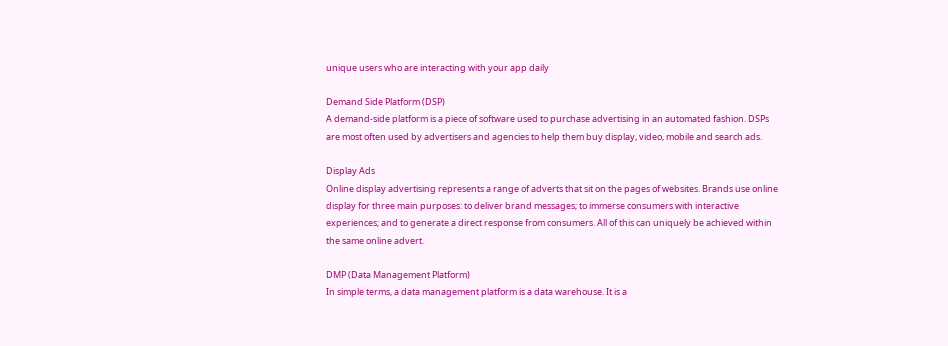unique users who are interacting with your app daily

Demand Side Platform (DSP)
A demand-side platform is a piece of software used to purchase advertising in an automated fashion. DSPs are most often used by advertisers and agencies to help them buy display, video, mobile and search ads.

Display Ads
Online display advertising represents a range of adverts that sit on the pages of websites. Brands use online display for three main purposes: to deliver brand messages; to immerse consumers with interactive experiences; and to generate a direct response from consumers. All of this can uniquely be achieved within the same online advert.

DMP (Data Management Platform)
In simple terms, a data management platform is a data warehouse. It is a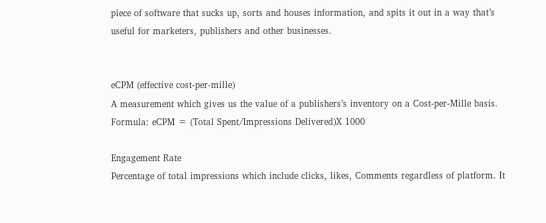piece of software that sucks up, sorts and houses information, and spits it out in a way that’s useful for marketers, publishers and other businesses.


eCPM (effective cost-per-mille)
A measurement which gives us the value of a publishers’s inventory on a Cost-per-Mille basis. Formula: eCPM = (Total Spent/Impressions Delivered)X 1000

Engagement Rate
Percentage of total impressions which include clicks, likes, Comments regardless of platform. It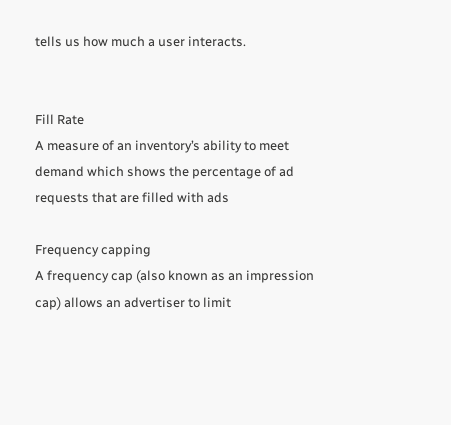tells us how much a user interacts.


Fill Rate
A measure of an inventory’s ability to meet demand which shows the percentage of ad requests that are filled with ads

Frequency capping
A frequency cap (also known as an impression cap) allows an advertiser to limit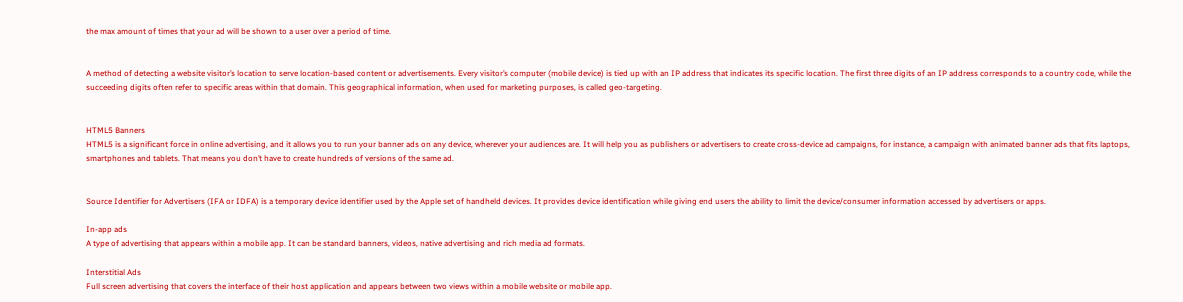the max amount of times that your ad will be shown to a user over a period of time.


A method of detecting a website visitor’s location to serve location-based content or advertisements. Every visitor’s computer (mobile device) is tied up with an IP address that indicates its specific location. The first three digits of an IP address corresponds to a country code, while the succeeding digits often refer to specific areas within that domain. This geographical information, when used for marketing purposes, is called geo-targeting.


HTML5 Banners
HTML5 is a significant force in online advertising, and it allows you to run your banner ads on any device, wherever your audiences are. It will help you as publishers or advertisers to create cross-device ad campaigns, for instance, a campaign with animated banner ads that fits laptops, smartphones and tablets. That means you don’t have to create hundreds of versions of the same ad.


Source Identifier for Advertisers (IFA or IDFA) is a temporary device identifier used by the Apple set of handheld devices. It provides device identification while giving end users the ability to limit the device/consumer information accessed by advertisers or apps.

In-app ads
A type of advertising that appears within a mobile app. It can be standard banners, videos, native advertising and rich media ad formats.

Interstitial Ads
Full screen advertising that covers the interface of their host application and appears between two views within a mobile website or mobile app.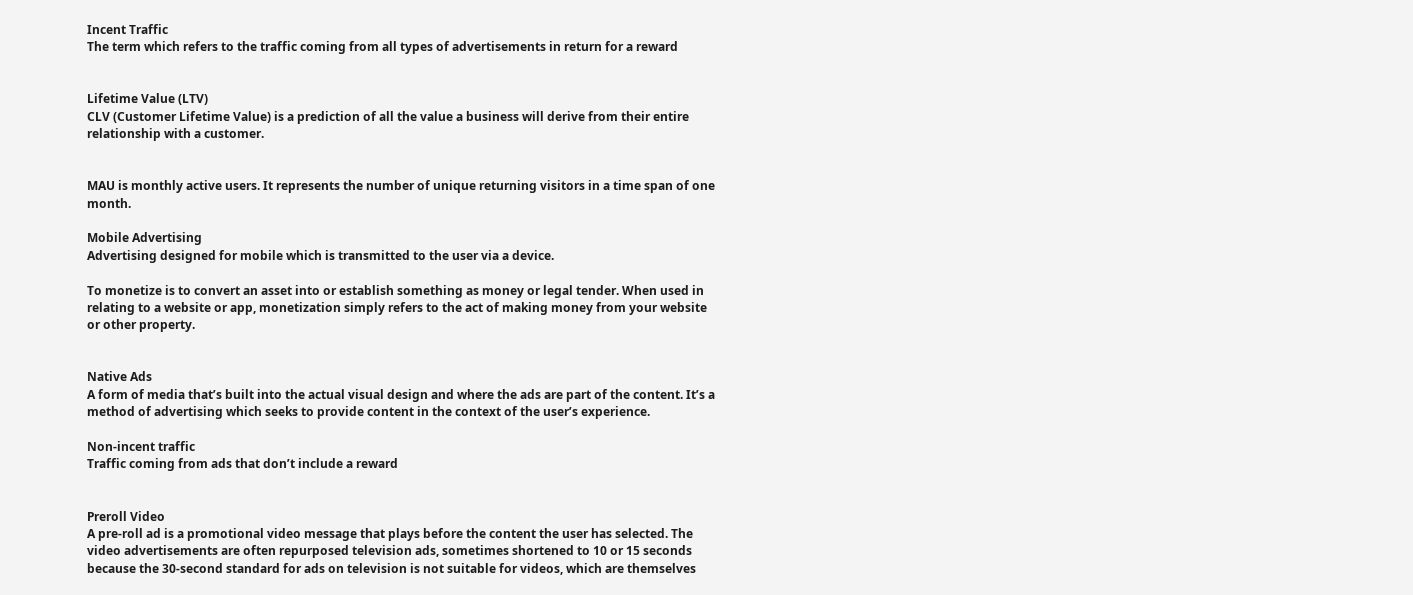Incent Traffic
The term which refers to the traffic coming from all types of advertisements in return for a reward


Lifetime Value (LTV)
CLV (Customer Lifetime Value) is a prediction of all the value a business will derive from their entire relationship with a customer.


MAU is monthly active users. It represents the number of unique returning visitors in a time span of one month.

Mobile Advertising
Advertising designed for mobile which is transmitted to the user via a device.

To monetize is to convert an asset into or establish something as money or legal tender. When used in relating to a website or app, monetization simply refers to the act of making money from your website or other property.


Native Ads
A form of media that’s built into the actual visual design and where the ads are part of the content. It’s a method of advertising which seeks to provide content in the context of the user’s experience.

Non-incent traffic
Traffic coming from ads that don’t include a reward


Preroll Video
A pre-roll ad is a promotional video message that plays before the content the user has selected. The video advertisements are often repurposed television ads, sometimes shortened to 10 or 15 seconds because the 30-second standard for ads on television is not suitable for videos, which are themselves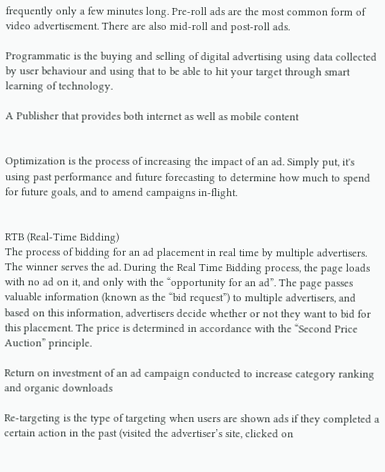frequently only a few minutes long. Pre-roll ads are the most common form of video advertisement. There are also mid-roll and post-roll ads.

Programmatic is the buying and selling of digital advertising using data collected by user behaviour and using that to be able to hit your target through smart learning of technology.

A Publisher that provides both internet as well as mobile content


Optimization is the process of increasing the impact of an ad. Simply put, it's using past performance and future forecasting to determine how much to spend for future goals, and to amend campaigns in-flight.


RTB (Real-Time Bidding)
The process of bidding for an ad placement in real time by multiple advertisers. The winner serves the ad. During the Real Time Bidding process, the page loads with no ad on it, and only with the “opportunity for an ad”. The page passes valuable information (known as the “bid request”) to multiple advertisers, and based on this information, advertisers decide whether or not they want to bid for this placement. The price is determined in accordance with the “Second Price Auction” principle.

Return on investment of an ad campaign conducted to increase category ranking and organic downloads

Re-targeting is the type of targeting when users are shown ads if they completed a certain action in the past (visited the advertiser’s site, clicked on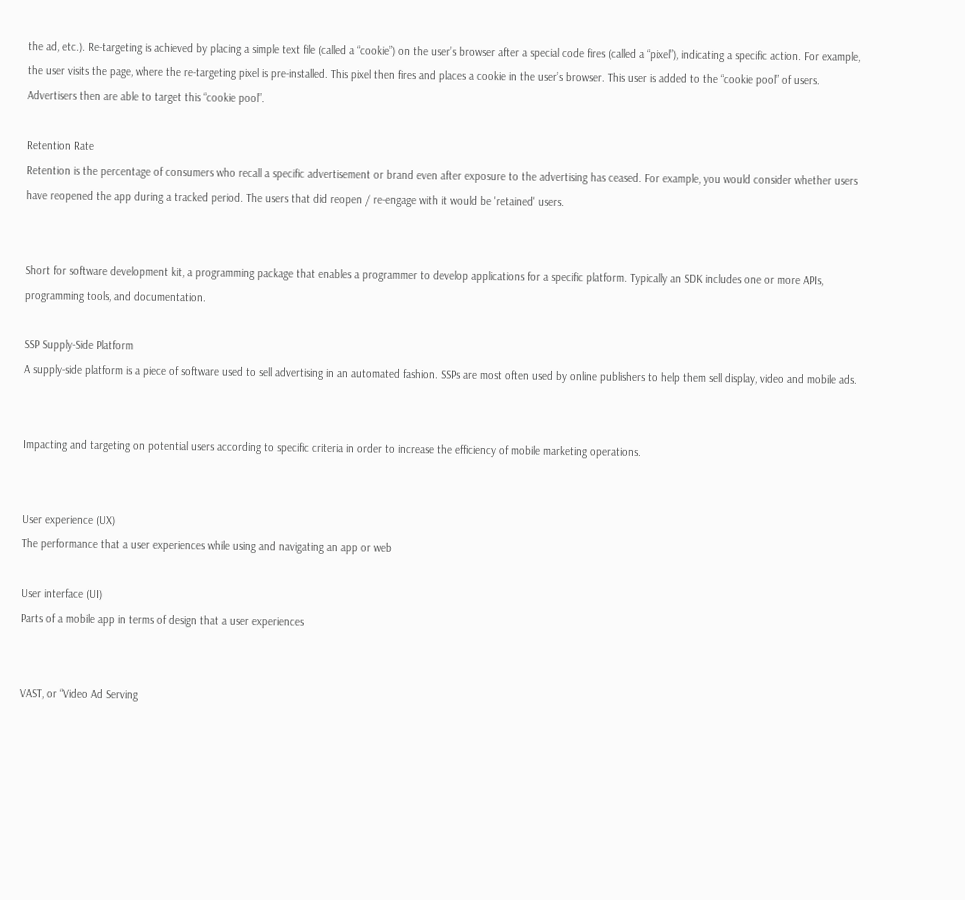the ad, etc.). Re-targeting is achieved by placing a simple text file (called a “cookie”) on the user’s browser after a special code fires (called a “pixel”), indicating a specific action. For example, the user visits the page, where the re-targeting pixel is pre-installed. This pixel then fires and places a cookie in the user’s browser. This user is added to the “cookie pool” of users. Advertisers then are able to target this “cookie pool”.

Retention Rate
Retention is the percentage of consumers who recall a specific advertisement or brand even after exposure to the advertising has ceased. For example, you would consider whether users have reopened the app during a tracked period. The users that did reopen / re-engage with it would be 'retained' users.


Short for software development kit, a programming package that enables a programmer to develop applications for a specific platform. Typically an SDK includes one or more APIs, programming tools, and documentation.

SSP Supply-Side Platform
A supply-side platform is a piece of software used to sell advertising in an automated fashion. SSPs are most often used by online publishers to help them sell display, video and mobile ads.


Impacting and targeting on potential users according to specific criteria in order to increase the efficiency of mobile marketing operations.


User experience (UX)
The performance that a user experiences while using and navigating an app or web

User interface (UI)
Parts of a mobile app in terms of design that a user experiences


VAST, or “Video Ad Serving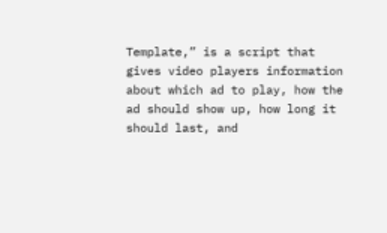Template,” is a script that gives video players information about which ad to play, how the ad should show up, how long it should last, and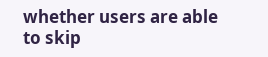whether users are able to skip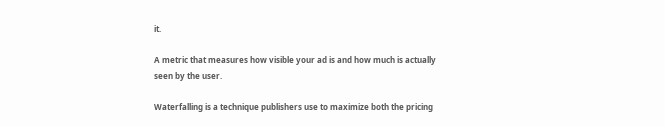it.

A metric that measures how visible your ad is and how much is actually seen by the user.

Waterfalling is a technique publishers use to maximize both the pricing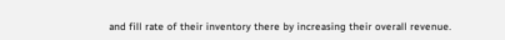and fill rate of their inventory there by increasing their overall revenue.